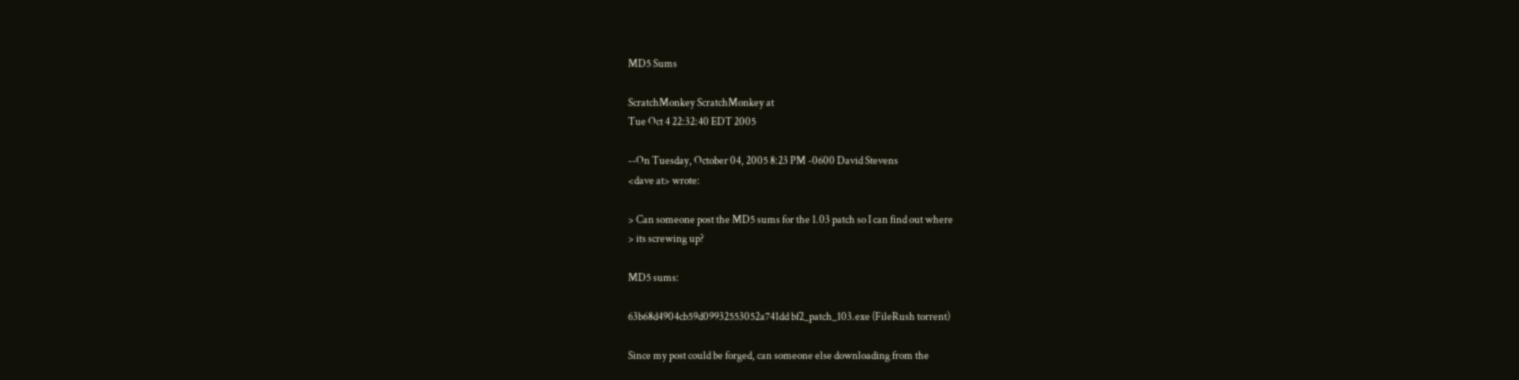MD5 Sums

ScratchMonkey ScratchMonkey at
Tue Oct 4 22:32:40 EDT 2005

--On Tuesday, October 04, 2005 8:23 PM -0600 David Stevens
<dave at> wrote:

> Can someone post the MD5 sums for the 1.03 patch so I can find out where
> its screwing up?

MD5 sums:

63b68d4904cb59d09932553052a741dd bf2_patch_103.exe (FileRush torrent)

Since my post could be forged, can someone else downloading from the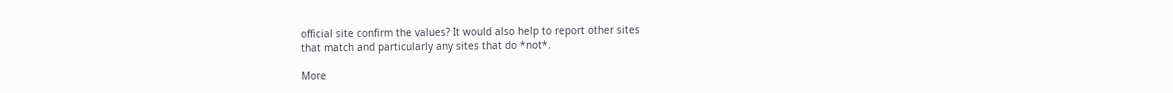official site confirm the values? It would also help to report other sites
that match and particularly any sites that do *not*.

More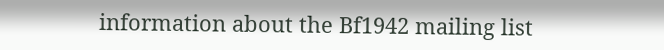information about the Bf1942 mailing list